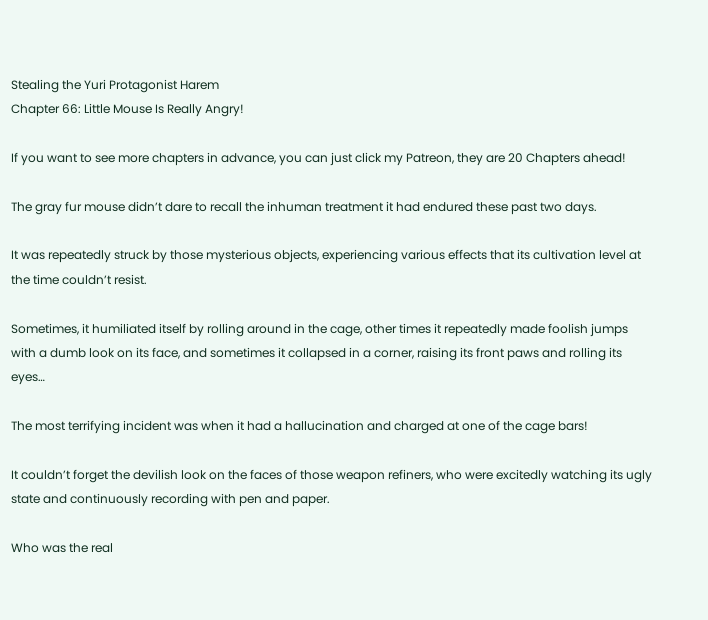Stealing the Yuri Protagonist Harem
Chapter 66: Little Mouse Is Really Angry!

If you want to see more chapters in advance, you can just click my Patreon, they are 20 Chapters ahead!

The gray fur mouse didn’t dare to recall the inhuman treatment it had endured these past two days.

It was repeatedly struck by those mysterious objects, experiencing various effects that its cultivation level at the time couldn’t resist.

Sometimes, it humiliated itself by rolling around in the cage, other times it repeatedly made foolish jumps with a dumb look on its face, and sometimes it collapsed in a corner, raising its front paws and rolling its eyes…

The most terrifying incident was when it had a hallucination and charged at one of the cage bars!

It couldn’t forget the devilish look on the faces of those weapon refiners, who were excitedly watching its ugly state and continuously recording with pen and paper.

Who was the real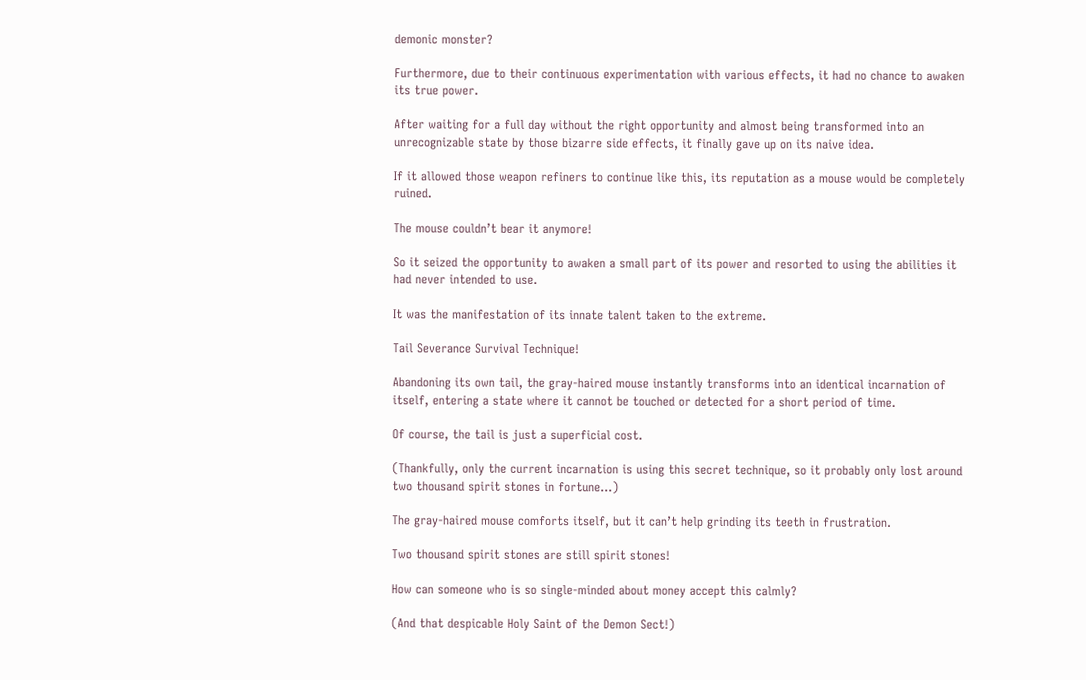demonic monster?

Furthermore, due to their continuous experimentation with various effects, it had no chance to awaken its true power.

After waiting for a full day without the right opportunity and almost being transformed into an unrecognizable state by those bizarre side effects, it finally gave up on its naive idea.

If it allowed those weapon refiners to continue like this, its reputation as a mouse would be completely ruined.

The mouse couldn’t bear it anymore!

So it seized the opportunity to awaken a small part of its power and resorted to using the abilities it had never intended to use.

It was the manifestation of its innate talent taken to the extreme.

Tail Severance Survival Technique!

Abandoning its own tail, the gray-haired mouse instantly transforms into an identical incarnation of itself, entering a state where it cannot be touched or detected for a short period of time.

Of course, the tail is just a superficial cost.

(Thankfully, only the current incarnation is using this secret technique, so it probably only lost around two thousand spirit stones in fortune…)

The gray-haired mouse comforts itself, but it can’t help grinding its teeth in frustration.

Two thousand spirit stones are still spirit stones!

How can someone who is so single-minded about money accept this calmly?

(And that despicable Holy Saint of the Demon Sect!)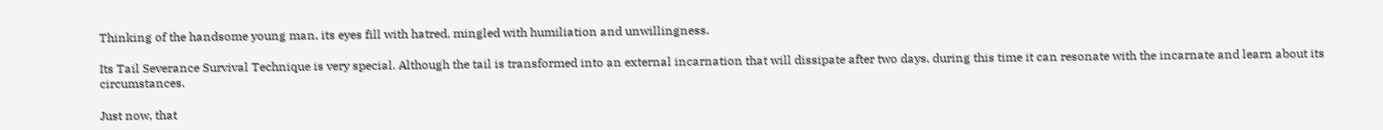Thinking of the handsome young man, its eyes fill with hatred, mingled with humiliation and unwillingness.

Its Tail Severance Survival Technique is very special. Although the tail is transformed into an external incarnation that will dissipate after two days, during this time it can resonate with the incarnate and learn about its circumstances.

Just now, that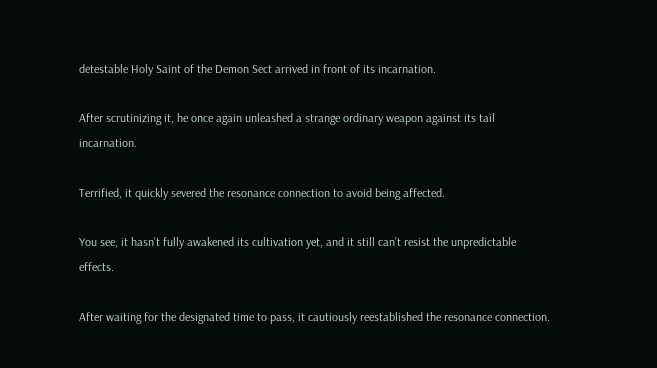detestable Holy Saint of the Demon Sect arrived in front of its incarnation.

After scrutinizing it, he once again unleashed a strange ordinary weapon against its tail incarnation.

Terrified, it quickly severed the resonance connection to avoid being affected.

You see, it hasn’t fully awakened its cultivation yet, and it still can’t resist the unpredictable effects.

After waiting for the designated time to pass, it cautiously reestablished the resonance connection.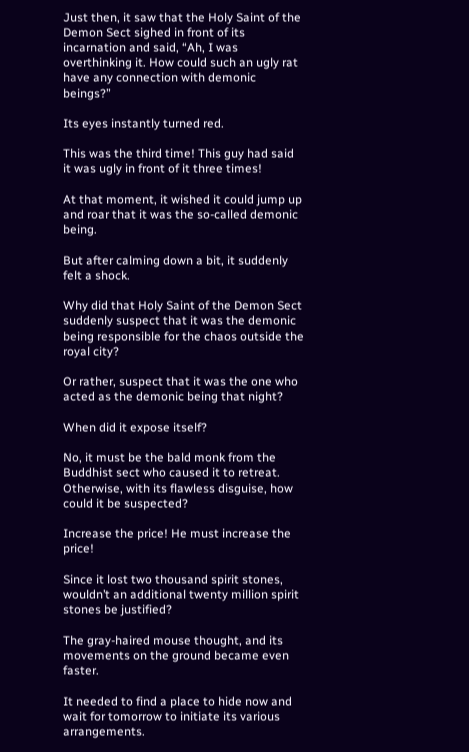Just then, it saw that the Holy Saint of the Demon Sect sighed in front of its incarnation and said, “Ah, I was overthinking it. How could such an ugly rat have any connection with demonic beings?”

Its eyes instantly turned red.

This was the third time! This guy had said it was ugly in front of it three times!

At that moment, it wished it could jump up and roar that it was the so-called demonic being.

But after calming down a bit, it suddenly felt a shock.

Why did that Holy Saint of the Demon Sect suddenly suspect that it was the demonic being responsible for the chaos outside the royal city?

Or rather, suspect that it was the one who acted as the demonic being that night?

When did it expose itself?

No, it must be the bald monk from the Buddhist sect who caused it to retreat. Otherwise, with its flawless disguise, how could it be suspected?

Increase the price! He must increase the price!

Since it lost two thousand spirit stones, wouldn’t an additional twenty million spirit stones be justified?

The gray-haired mouse thought, and its movements on the ground became even faster.

It needed to find a place to hide now and wait for tomorrow to initiate its various arrangements.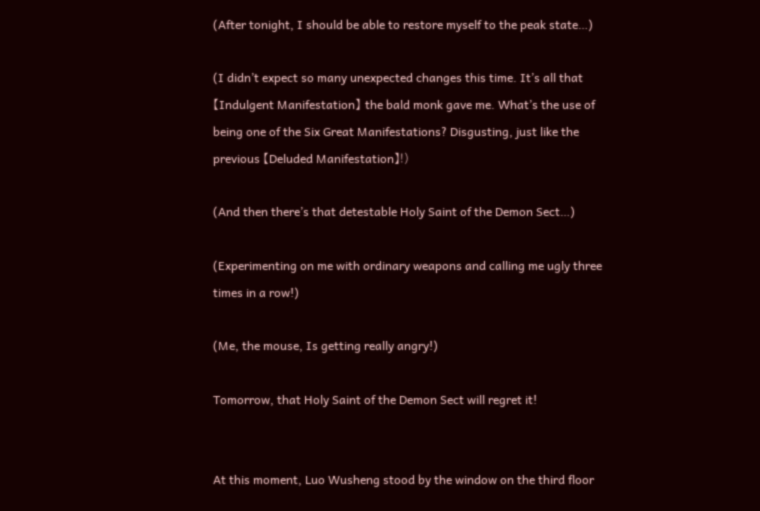(After tonight, I should be able to restore myself to the peak state…)

(I didn’t expect so many unexpected changes this time. It’s all that 【Indulgent Manifestation】 the bald monk gave me. What’s the use of being one of the Six Great Manifestations? Disgusting, just like the previous 【Deluded Manifestation】!)

(And then there’s that detestable Holy Saint of the Demon Sect…)

(Experimenting on me with ordinary weapons and calling me ugly three times in a row!)

(Me, the mouse, Is getting really angry!)

Tomorrow, that Holy Saint of the Demon Sect will regret it!


At this moment, Luo Wusheng stood by the window on the third floor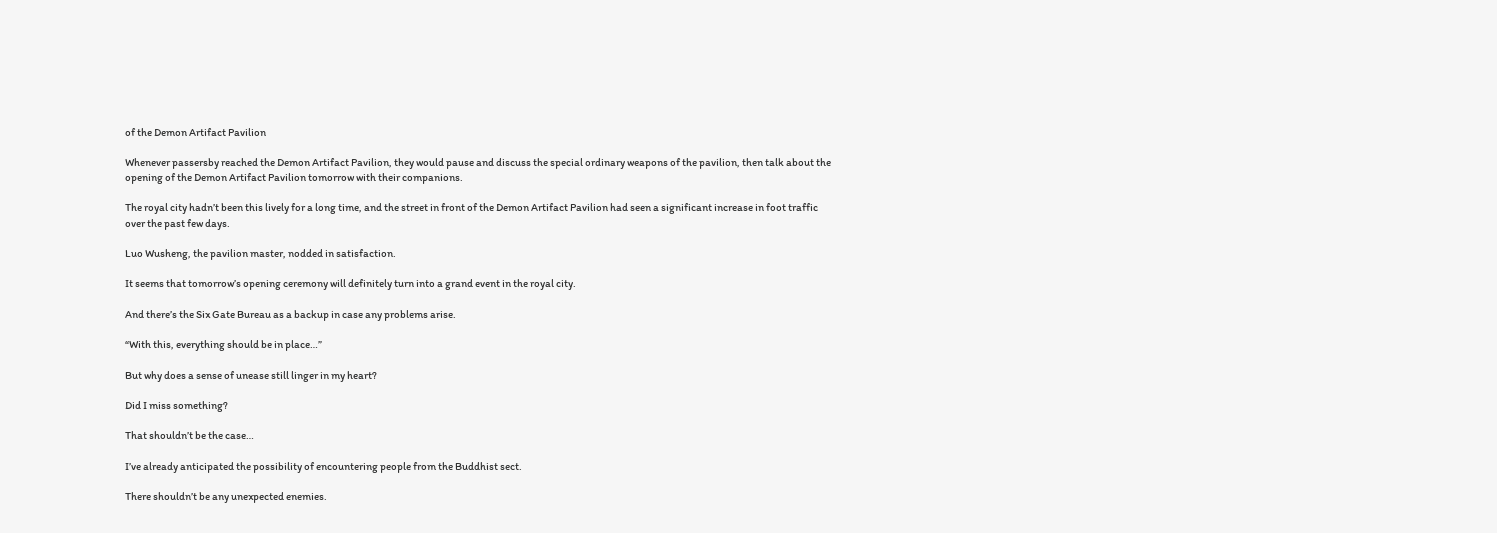of the Demon Artifact Pavilion

Whenever passersby reached the Demon Artifact Pavilion, they would pause and discuss the special ordinary weapons of the pavilion, then talk about the opening of the Demon Artifact Pavilion tomorrow with their companions.

The royal city hadn’t been this lively for a long time, and the street in front of the Demon Artifact Pavilion had seen a significant increase in foot traffic over the past few days.

Luo Wusheng, the pavilion master, nodded in satisfaction.

It seems that tomorrow’s opening ceremony will definitely turn into a grand event in the royal city.

And there’s the Six Gate Bureau as a backup in case any problems arise.

“With this, everything should be in place…”

But why does a sense of unease still linger in my heart?

Did I miss something?

That shouldn’t be the case…

I’ve already anticipated the possibility of encountering people from the Buddhist sect.

There shouldn’t be any unexpected enemies.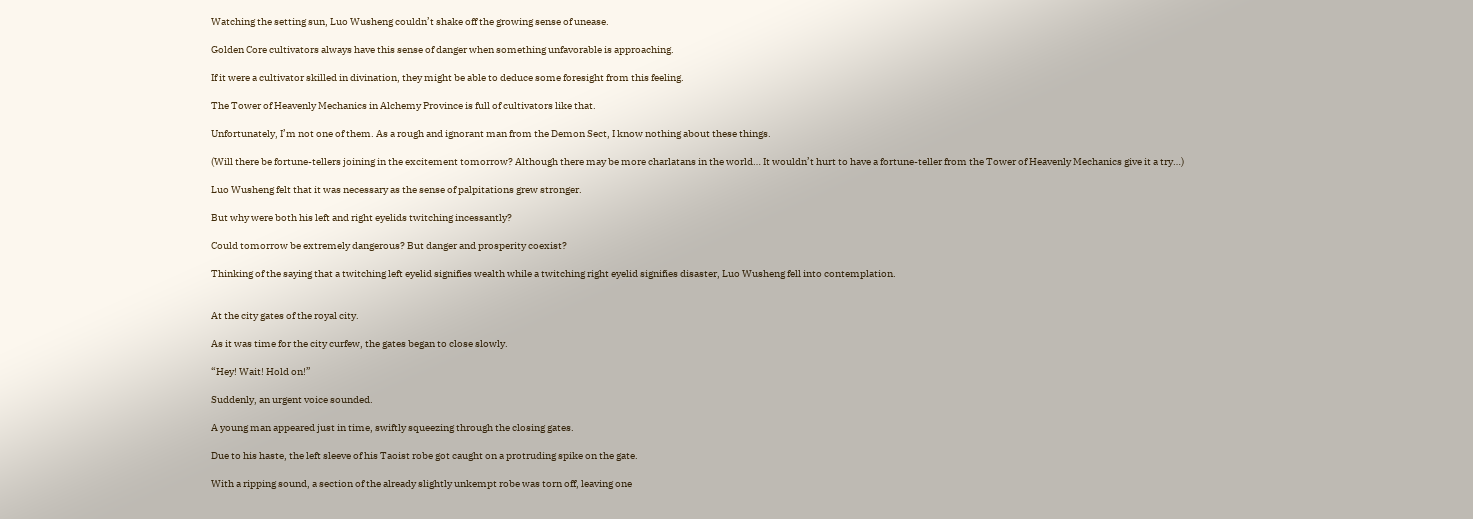Watching the setting sun, Luo Wusheng couldn’t shake off the growing sense of unease.

Golden Core cultivators always have this sense of danger when something unfavorable is approaching.

If it were a cultivator skilled in divination, they might be able to deduce some foresight from this feeling.

The Tower of Heavenly Mechanics in Alchemy Province is full of cultivators like that.

Unfortunately, I’m not one of them. As a rough and ignorant man from the Demon Sect, I know nothing about these things.

(Will there be fortune-tellers joining in the excitement tomorrow? Although there may be more charlatans in the world… It wouldn’t hurt to have a fortune-teller from the Tower of Heavenly Mechanics give it a try…)

Luo Wusheng felt that it was necessary as the sense of palpitations grew stronger.

But why were both his left and right eyelids twitching incessantly?

Could tomorrow be extremely dangerous? But danger and prosperity coexist?

Thinking of the saying that a twitching left eyelid signifies wealth while a twitching right eyelid signifies disaster, Luo Wusheng fell into contemplation.


At the city gates of the royal city.

As it was time for the city curfew, the gates began to close slowly.

“Hey! Wait! Hold on!”

Suddenly, an urgent voice sounded.

A young man appeared just in time, swiftly squeezing through the closing gates.

Due to his haste, the left sleeve of his Taoist robe got caught on a protruding spike on the gate.

With a ripping sound, a section of the already slightly unkempt robe was torn off, leaving one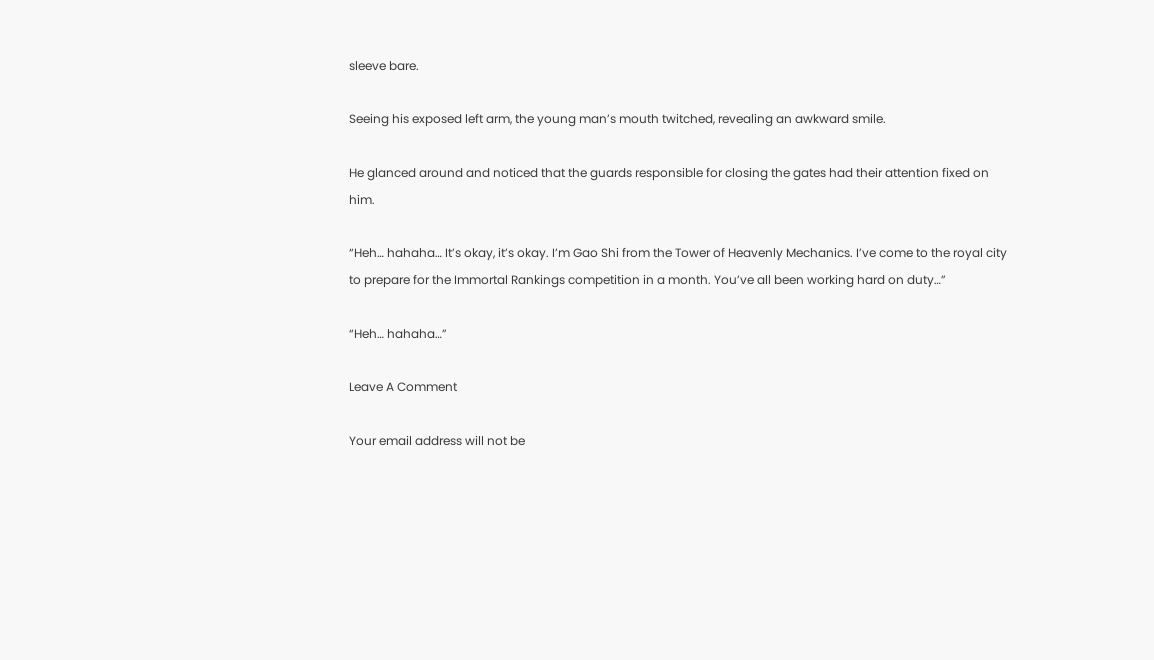sleeve bare.

Seeing his exposed left arm, the young man’s mouth twitched, revealing an awkward smile.

He glanced around and noticed that the guards responsible for closing the gates had their attention fixed on him.

“Heh… hahaha… It’s okay, it’s okay. I’m Gao Shi from the Tower of Heavenly Mechanics. I’ve come to the royal city to prepare for the Immortal Rankings competition in a month. You’ve all been working hard on duty…”

“Heh… hahaha…”

Leave A Comment

Your email address will not be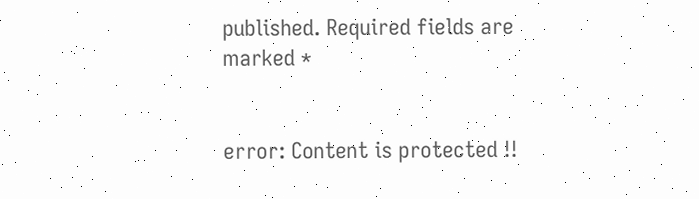published. Required fields are marked *


error: Content is protected !!